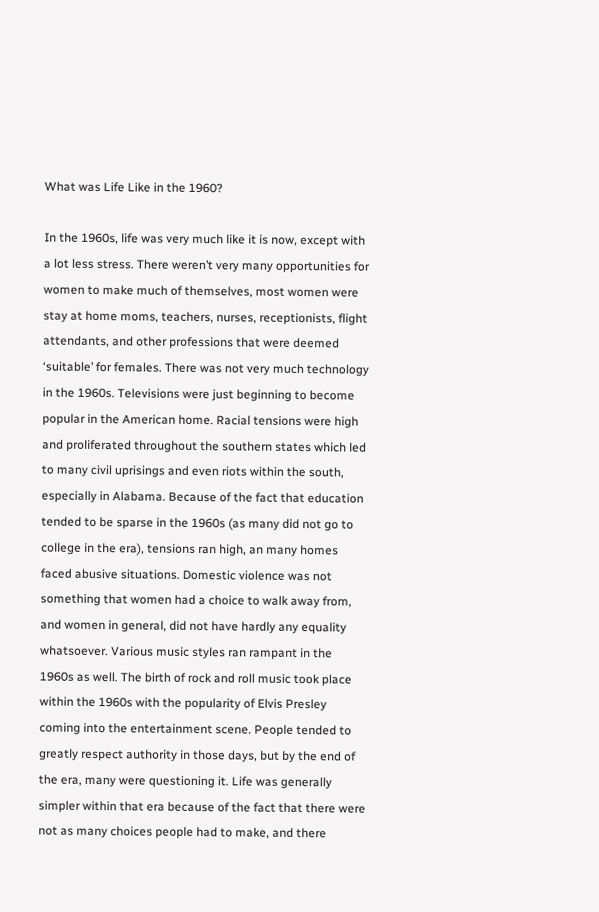What was Life Like in the 1960?

In the 1960s, life was very much like it is now, except with a lot less stress. There weren’t very many opportunities for women to make much of themselves, most women were stay at home moms, teachers, nurses, receptionists, flight attendants, and other professions that were deemed ‘suitable’ for females. There was not very much technology in the 1960s. Televisions were just beginning to become popular in the American home. Racial tensions were high and proliferated throughout the southern states which led to many civil uprisings and even riots within the south, especially in Alabama. Because of the fact that education tended to be sparse in the 1960s (as many did not go to college in the era), tensions ran high, an many homes faced abusive situations. Domestic violence was not something that women had a choice to walk away from, and women in general, did not have hardly any equality whatsoever. Various music styles ran rampant in the 1960s as well. The birth of rock and roll music took place within the 1960s with the popularity of Elvis Presley coming into the entertainment scene. People tended to greatly respect authority in those days, but by the end of the era, many were questioning it. Life was generally simpler within that era because of the fact that there were not as many choices people had to make, and there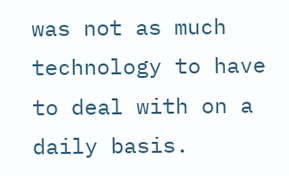was not as much technology to have to deal with on a daily basis.